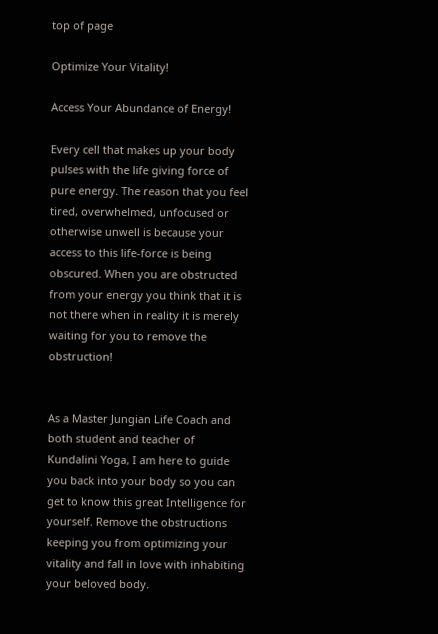top of page

Optimize Your Vitality!

Access Your Abundance of Energy!

Every cell that makes up your body pulses with the life giving force of pure energy. The reason that you feel tired, overwhelmed, unfocused or otherwise unwell is because your access to this life-force is being obscured. When you are obstructed from your energy you think that it is not there when in reality it is merely waiting for you to remove the obstruction!


As a Master Jungian Life Coach and both student and teacher of Kundalini Yoga, I am here to guide you back into your body so you can get to know this great Intelligence for yourself. Remove the obstructions keeping you from optimizing your vitality and fall in love with inhabiting your beloved body.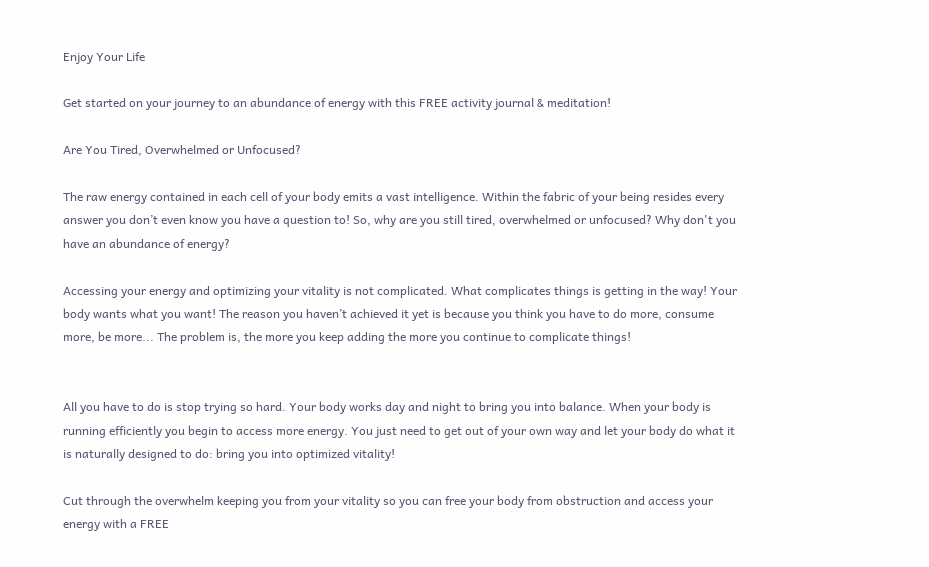Enjoy Your Life

Get started on your journey to an abundance of energy with this FREE activity journal & meditation!

Are You Tired, Overwhelmed or Unfocused?

The raw energy contained in each cell of your body emits a vast intelligence. Within the fabric of your being resides every answer you don’t even know you have a question to! So, why are you still tired, overwhelmed or unfocused? Why don't you have an abundance of energy?

Accessing your energy and optimizing your vitality is not complicated. What complicates things is getting in the way! Your body wants what you want! The reason you haven’t achieved it yet is because you think you have to do more, consume more, be more... The problem is, the more you keep adding the more you continue to complicate things!


All you have to do is stop trying so hard. Your body works day and night to bring you into balance. When your body is running efficiently you begin to access more energy. You just need to get out of your own way and let your body do what it is naturally designed to do: bring you into optimized vitality!

Cut through the overwhelm keeping you from your vitality so you can free your body from obstruction and access your energy with a FREE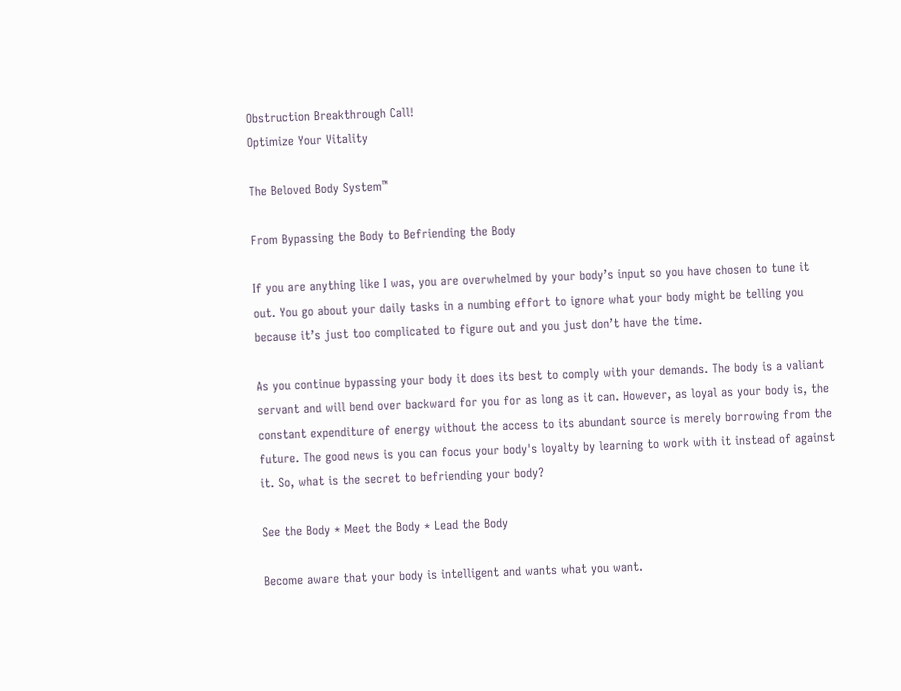Obstruction Breakthrough Call!
Optimize Your Vitality

The Beloved Body System™

From Bypassing the Body to Befriending the Body

If you are anything like I was, you are overwhelmed by your body’s input so you have chosen to tune it out. You go about your daily tasks in a numbing effort to ignore what your body might be telling you because it’s just too complicated to figure out and you just don’t have the time.

As you continue bypassing your body it does its best to comply with your demands. The body is a valiant servant and will bend over backward for you for as long as it can. However, as loyal as your body is, the constant expenditure of energy without the access to its abundant source is merely borrowing from the future. The good news is you can focus your body's loyalty by learning to work with it instead of against it. So, what is the secret to befriending your body?

See the Body * Meet the Body * Lead the Body

Become aware that your body is intelligent and wants what you want.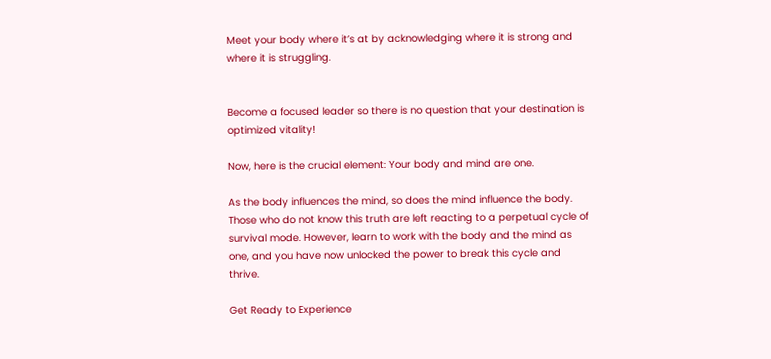Meet your body where it’s at by acknowledging where it is strong and where it is struggling.


Become a focused leader so there is no question that your destination is optimized vitality!

Now, here is the crucial element: Your body and mind are one.

As the body influences the mind, so does the mind influence the body. Those who do not know this truth are left reacting to a perpetual cycle of survival mode. However, learn to work with the body and the mind as one, and you have now unlocked the power to break this cycle and thrive.

Get Ready to Experience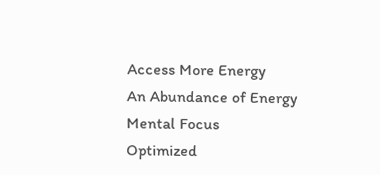Access More Energy
An Abundance of Energy
Mental Focus
Optimized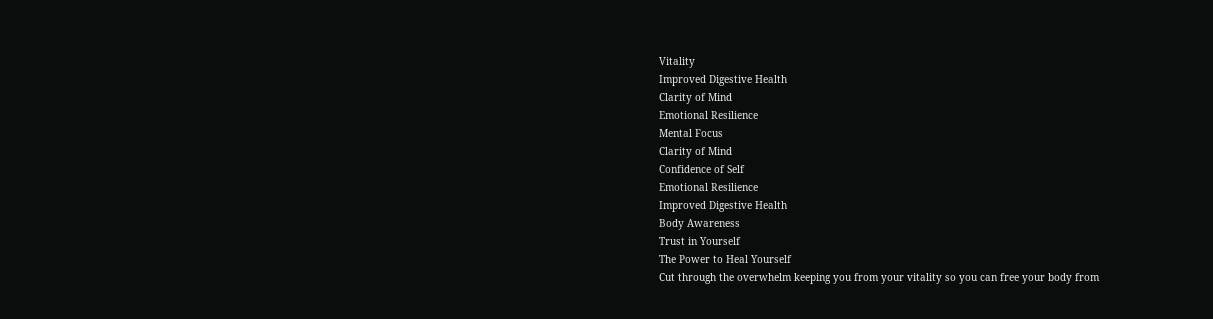Vitality
Improved Digestive Health
Clarity of Mind
Emotional Resilience
Mental Focus
Clarity of Mind
Confidence of Self
Emotional Resilience
Improved Digestive Health
Body Awareness
Trust in Yourself
The Power to Heal Yourself
Cut through the overwhelm keeping you from your vitality so you can free your body from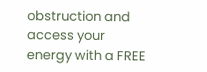obstruction and access your energy with a FREE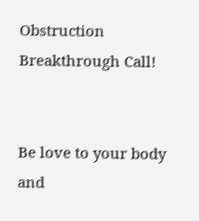Obstruction Breakthrough Call!


Be love to your body and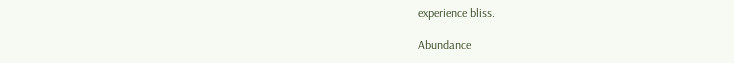experience bliss.

Abundance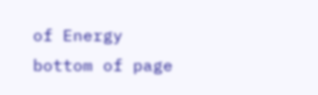of Energy
bottom of page